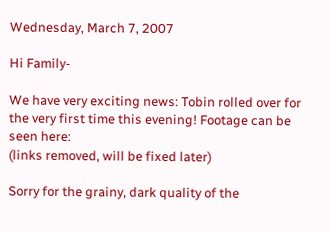Wednesday, March 7, 2007

Hi Family-

We have very exciting news: Tobin rolled over for the very first time this evening! Footage can be seen here:
(links removed, will be fixed later)

Sorry for the grainy, dark quality of the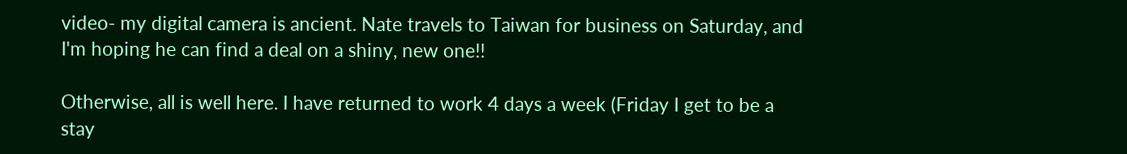video- my digital camera is ancient. Nate travels to Taiwan for business on Saturday, and I'm hoping he can find a deal on a shiny, new one!!

Otherwise, all is well here. I have returned to work 4 days a week (Friday I get to be a stay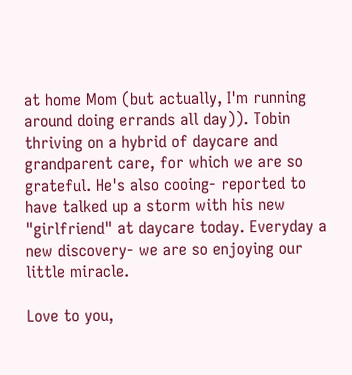at home Mom (but actually, I'm running around doing errands all day)). Tobin thriving on a hybrid of daycare and grandparent care, for which we are so grateful. He's also cooing- reported to have talked up a storm with his new "girlfriend" at daycare today. Everyday a new discovery- we are so enjoying our little miracle.

Love to you,